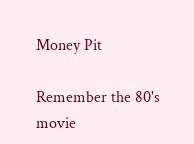Money Pit

Remember the 80's movie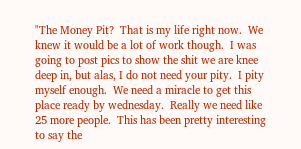"The Money Pit?  That is my life right now.  We knew it would be a lot of work though.  I was going to post pics to show the shit we are knee deep in, but alas, I do not need your pity.  I pity myself enough.  We need a miracle to get this place ready by wednesday.  Really we need like 25 more people.  This has been pretty interesting to say the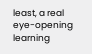least, a real eye-opening learning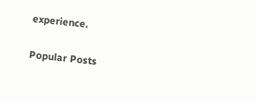experience.


Popular Posts